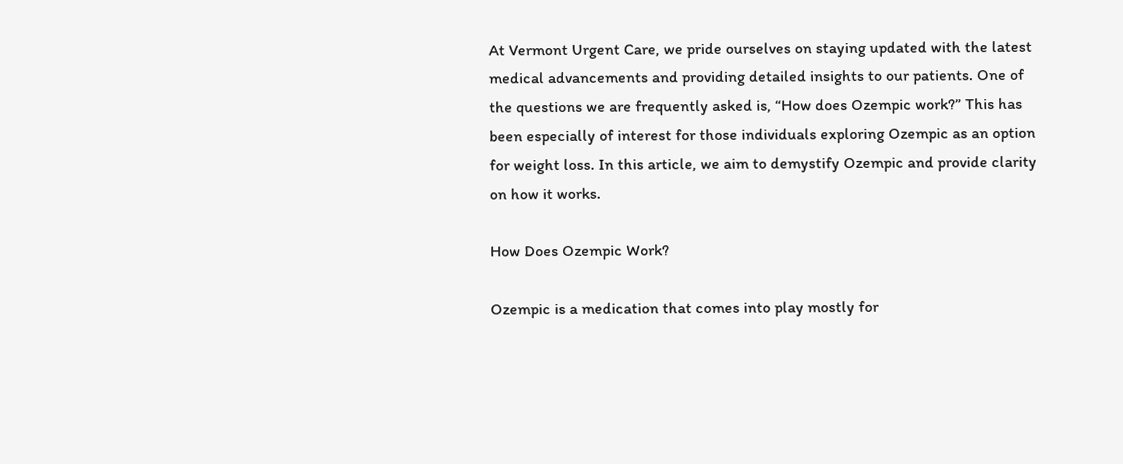At Vermont Urgent Care, we pride ourselves on staying updated with the latest medical advancements and providing detailed insights to our patients. One of the questions we are frequently asked is, “How does Ozempic work?” This has been especially of interest for those individuals exploring Ozempic as an option for weight loss. In this article, we aim to demystify Ozempic and provide clarity on how it works.

How Does Ozempic Work?

Ozempic is a medication that comes into play mostly for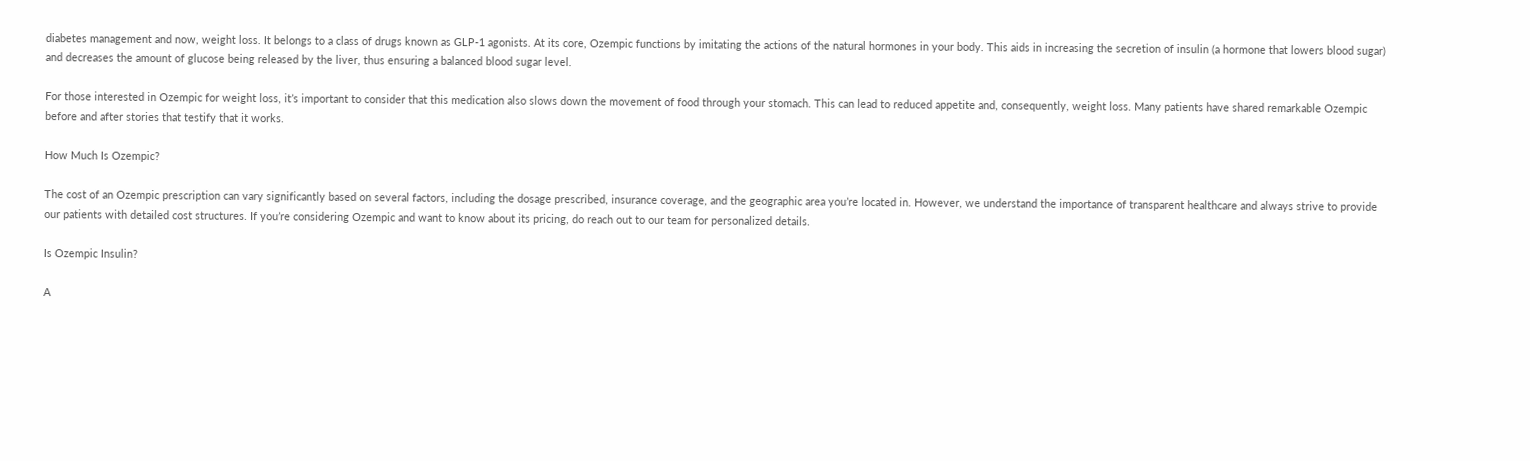diabetes management and now, weight loss. It belongs to a class of drugs known as GLP-1 agonists. At its core, Ozempic functions by imitating the actions of the natural hormones in your body. This aids in increasing the secretion of insulin (a hormone that lowers blood sugar) and decreases the amount of glucose being released by the liver, thus ensuring a balanced blood sugar level.

For those interested in Ozempic for weight loss, it’s important to consider that this medication also slows down the movement of food through your stomach. This can lead to reduced appetite and, consequently, weight loss. Many patients have shared remarkable Ozempic before and after stories that testify that it works.

How Much Is Ozempic?

The cost of an Ozempic prescription can vary significantly based on several factors, including the dosage prescribed, insurance coverage, and the geographic area you’re located in. However, we understand the importance of transparent healthcare and always strive to provide our patients with detailed cost structures. If you’re considering Ozempic and want to know about its pricing, do reach out to our team for personalized details.

Is Ozempic Insulin?

A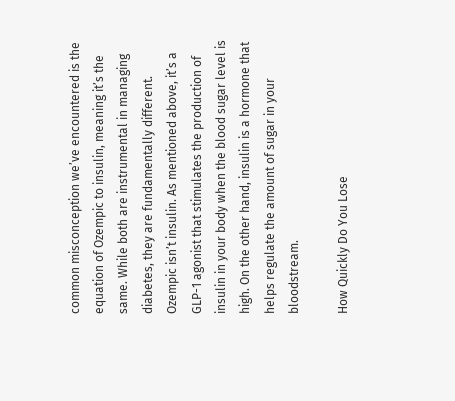common misconception we’ve encountered is the equation of Ozempic to insulin, meaning it’s the same. While both are instrumental in managing diabetes, they are fundamentally different. Ozempic isn’t insulin. As mentioned above, it’s a GLP-1 agonist that stimulates the production of insulin in your body when the blood sugar level is high. On the other hand, insulin is a hormone that helps regulate the amount of sugar in your bloodstream.

How Quickly Do You Lose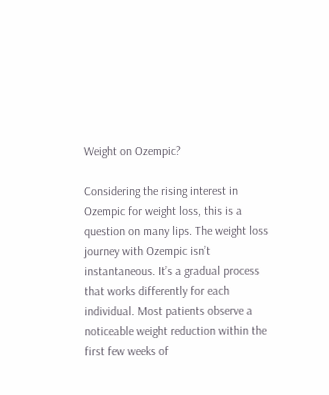Weight on Ozempic?

Considering the rising interest in Ozempic for weight loss, this is a question on many lips. The weight loss journey with Ozempic isn’t instantaneous. It’s a gradual process that works differently for each individual. Most patients observe a noticeable weight reduction within the first few weeks of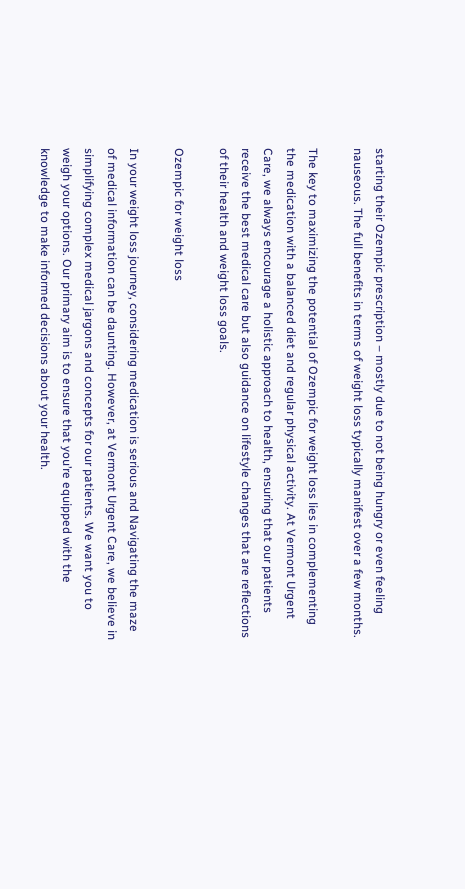starting their Ozempic prescription – mostly due to not being hungry or even feeling nauseous. The full benefits in terms of weight loss typically manifest over a few months.

The key to maximizing the potential of Ozempic for weight loss lies in complementing the medication with a balanced diet and regular physical activity. At Vermont Urgent Care, we always encourage a holistic approach to health, ensuring that our patients receive the best medical care but also guidance on lifestyle changes that are reflections of their health and weight loss goals.

Ozempic for weight loss

In your weight loss journey, considering medication is serious and Navigating the maze of medical information can be daunting. However, at Vermont Urgent Care, we believe in simplifying complex medical jargons and concepts for our patients. We want you to weigh your options. Our primary aim is to ensure that you’re equipped with the knowledge to make informed decisions about your health.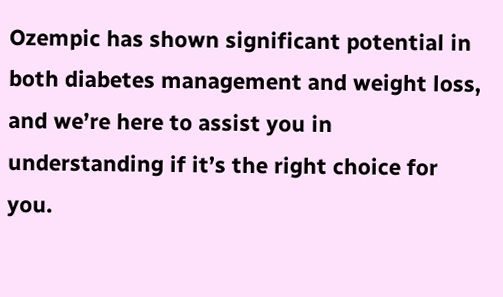Ozempic has shown significant potential in both diabetes management and weight loss, and we’re here to assist you in understanding if it’s the right choice for you.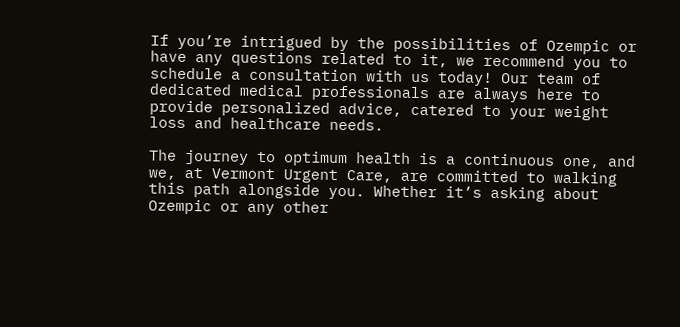If you’re intrigued by the possibilities of Ozempic or have any questions related to it, we recommend you to schedule a consultation with us today! Our team of dedicated medical professionals are always here to provide personalized advice, catered to your weight loss and healthcare needs.

The journey to optimum health is a continuous one, and we, at Vermont Urgent Care, are committed to walking this path alongside you. Whether it’s asking about Ozempic or any other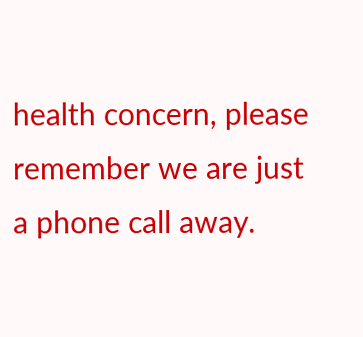health concern, please remember we are just a phone call away.